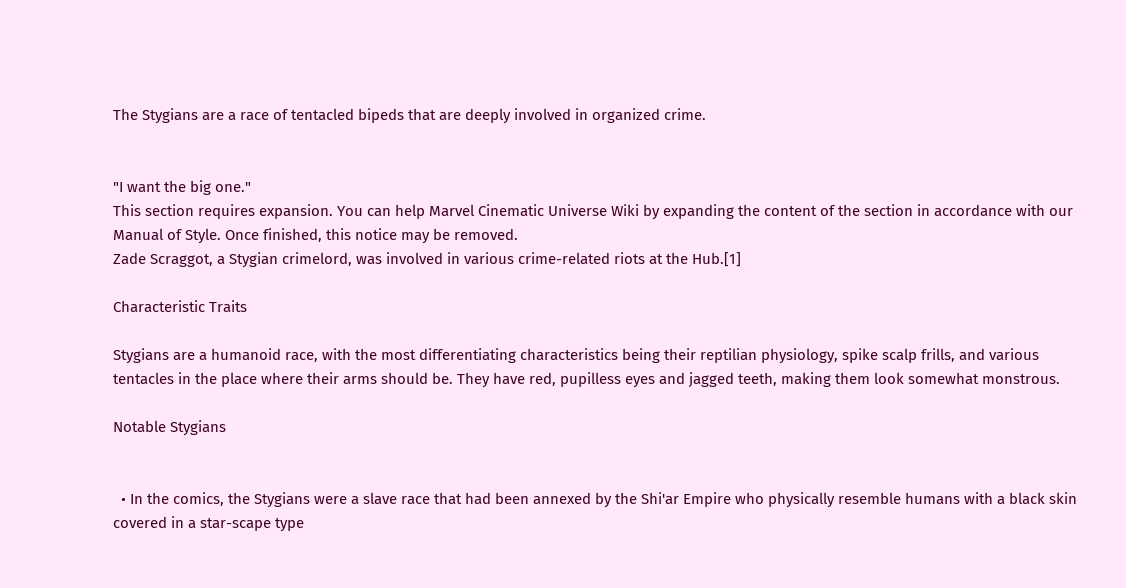The Stygians are a race of tentacled bipeds that are deeply involved in organized crime.


"I want the big one."
This section requires expansion. You can help Marvel Cinematic Universe Wiki by expanding the content of the section in accordance with our Manual of Style. Once finished, this notice may be removed.
Zade Scraggot, a Stygian crimelord, was involved in various crime-related riots at the Hub.[1]

Characteristic Traits

Stygians are a humanoid race, with the most differentiating characteristics being their reptilian physiology, spike scalp frills, and various tentacles in the place where their arms should be. They have red, pupilless eyes and jagged teeth, making them look somewhat monstrous.

Notable Stygians


  • In the comics, the Stygians were a slave race that had been annexed by the Shi'ar Empire who physically resemble humans with a black skin covered in a star-scape type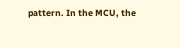pattern. In the MCU, the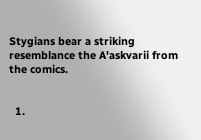Stygians bear a striking resemblance the A'askvarii from the comics.


  1.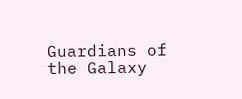Guardians of the Galaxy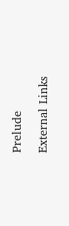Prelude

External Links